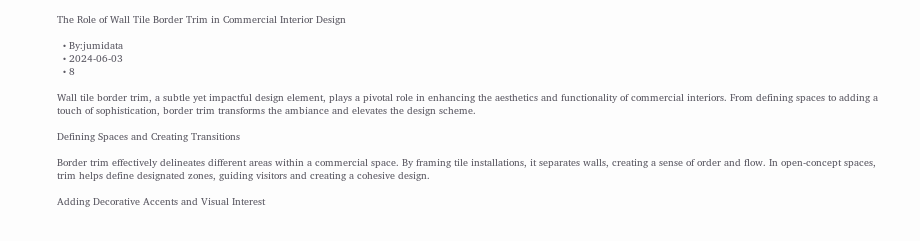The Role of Wall Tile Border Trim in Commercial Interior Design

  • By:jumidata
  • 2024-06-03
  • 8

Wall tile border trim, a subtle yet impactful design element, plays a pivotal role in enhancing the aesthetics and functionality of commercial interiors. From defining spaces to adding a touch of sophistication, border trim transforms the ambiance and elevates the design scheme.

Defining Spaces and Creating Transitions

Border trim effectively delineates different areas within a commercial space. By framing tile installations, it separates walls, creating a sense of order and flow. In open-concept spaces, trim helps define designated zones, guiding visitors and creating a cohesive design.

Adding Decorative Accents and Visual Interest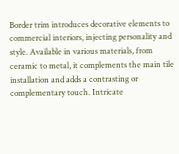Border trim introduces decorative elements to commercial interiors, injecting personality and style. Available in various materials, from ceramic to metal, it complements the main tile installation and adds a contrasting or complementary touch. Intricate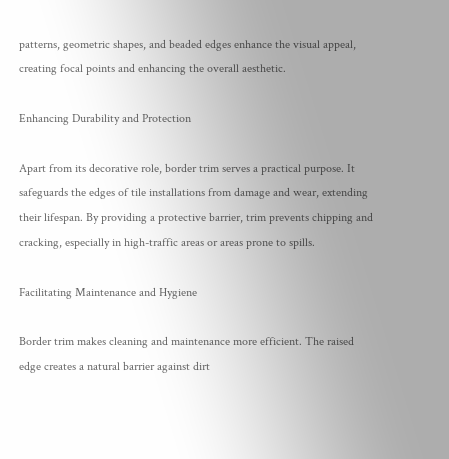patterns, geometric shapes, and beaded edges enhance the visual appeal, creating focal points and enhancing the overall aesthetic.

Enhancing Durability and Protection

Apart from its decorative role, border trim serves a practical purpose. It safeguards the edges of tile installations from damage and wear, extending their lifespan. By providing a protective barrier, trim prevents chipping and cracking, especially in high-traffic areas or areas prone to spills.

Facilitating Maintenance and Hygiene

Border trim makes cleaning and maintenance more efficient. The raised edge creates a natural barrier against dirt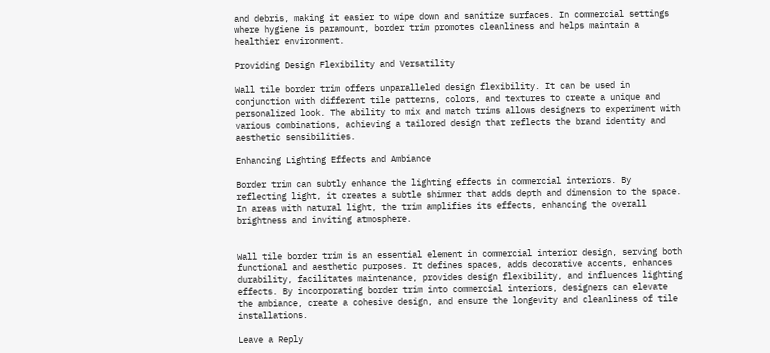and debris, making it easier to wipe down and sanitize surfaces. In commercial settings where hygiene is paramount, border trim promotes cleanliness and helps maintain a healthier environment.

Providing Design Flexibility and Versatility

Wall tile border trim offers unparalleled design flexibility. It can be used in conjunction with different tile patterns, colors, and textures to create a unique and personalized look. The ability to mix and match trims allows designers to experiment with various combinations, achieving a tailored design that reflects the brand identity and aesthetic sensibilities.

Enhancing Lighting Effects and Ambiance

Border trim can subtly enhance the lighting effects in commercial interiors. By reflecting light, it creates a subtle shimmer that adds depth and dimension to the space. In areas with natural light, the trim amplifies its effects, enhancing the overall brightness and inviting atmosphere.


Wall tile border trim is an essential element in commercial interior design, serving both functional and aesthetic purposes. It defines spaces, adds decorative accents, enhances durability, facilitates maintenance, provides design flexibility, and influences lighting effects. By incorporating border trim into commercial interiors, designers can elevate the ambiance, create a cohesive design, and ensure the longevity and cleanliness of tile installations.

Leave a Reply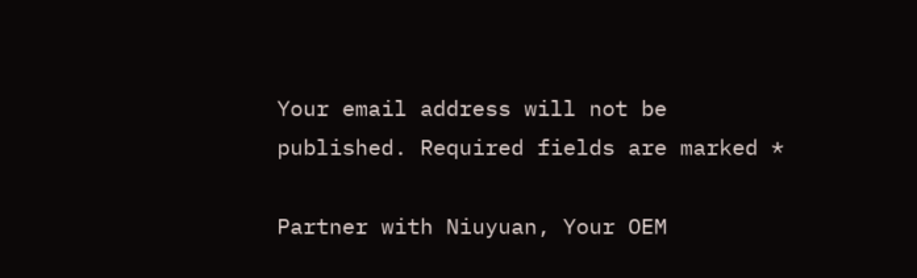Your email address will not be published. Required fields are marked *

Partner with Niuyuan, Your OEM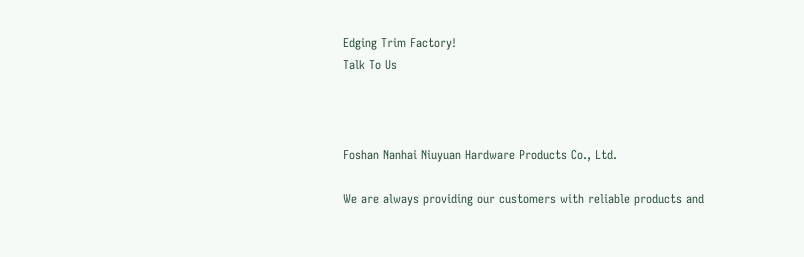Edging Trim Factory!
Talk To Us



Foshan Nanhai Niuyuan Hardware Products Co., Ltd.

We are always providing our customers with reliable products and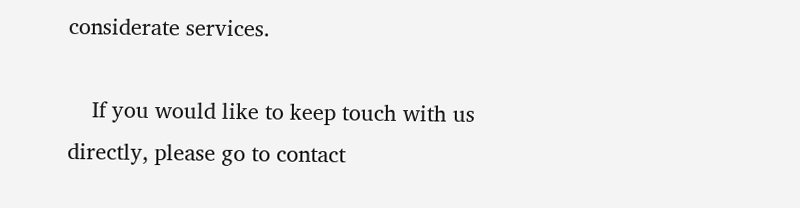considerate services.

    If you would like to keep touch with us directly, please go to contact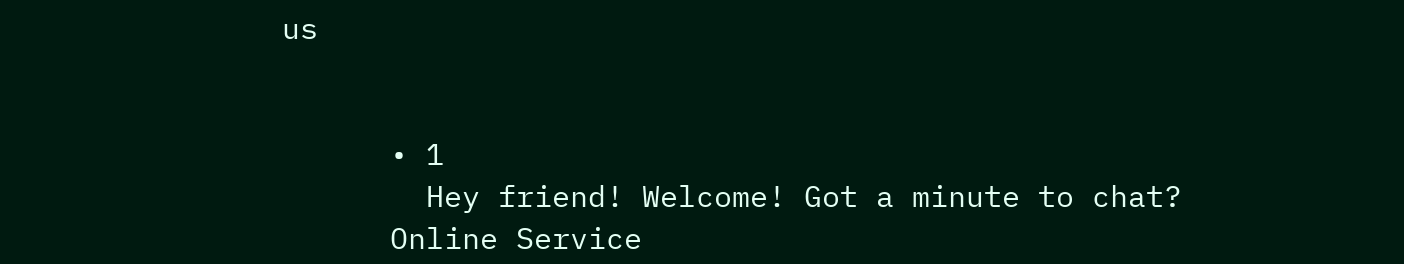us


      • 1
        Hey friend! Welcome! Got a minute to chat?
      Online Service